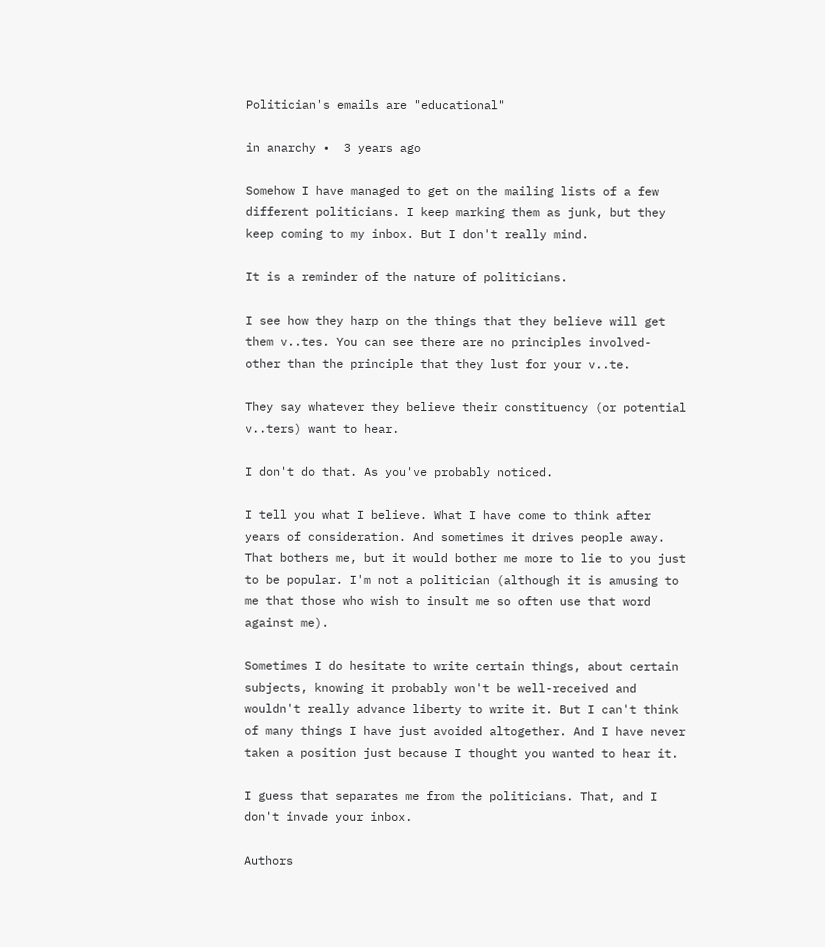Politician's emails are "educational"

in anarchy •  3 years ago

Somehow I have managed to get on the mailing lists of a few different politicians. I keep marking them as junk, but they keep coming to my inbox. But I don't really mind.

It is a reminder of the nature of politicians.

I see how they harp on the things that they believe will get them v..tes. You can see there are no principles involved- other than the principle that they lust for your v..te.

They say whatever they believe their constituency (or potential v..ters) want to hear.

I don't do that. As you've probably noticed.

I tell you what I believe. What I have come to think after years of consideration. And sometimes it drives people away. That bothers me, but it would bother me more to lie to you just to be popular. I'm not a politician (although it is amusing to me that those who wish to insult me so often use that word against me).

Sometimes I do hesitate to write certain things, about certain subjects, knowing it probably won't be well-received and wouldn't really advance liberty to write it. But I can't think of many things I have just avoided altogether. And I have never taken a position just because I thought you wanted to hear it.

I guess that separates me from the politicians. That, and I don't invade your inbox.

Authors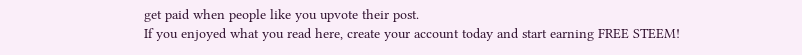get paid when people like you upvote their post.
If you enjoyed what you read here, create your account today and start earning FREE STEEM!